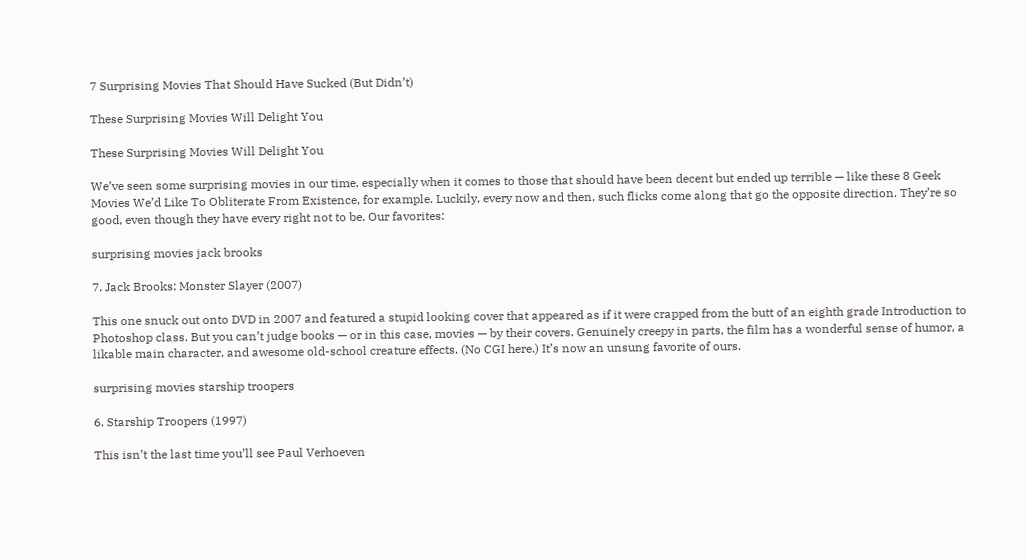7 Surprising Movies That Should Have Sucked (But Didn’t)

These Surprising Movies Will Delight You

These Surprising Movies Will Delight You

We’ve seen some surprising movies in our time, especially when it comes to those that should have been decent but ended up terrible — like these 8 Geek Movies We’d Like To Obliterate From Existence, for example. Luckily, every now and then, such flicks come along that go the opposite direction. They’re so good, even though they have every right not to be. Our favorites:

surprising movies jack brooks

7. Jack Brooks: Monster Slayer (2007)

This one snuck out onto DVD in 2007 and featured a stupid looking cover that appeared as if it were crapped from the butt of an eighth grade Introduction to Photoshop class. But you can’t judge books — or in this case, movies — by their covers. Genuinely creepy in parts, the film has a wonderful sense of humor, a likable main character, and awesome old-school creature effects. (No CGI here.) It’s now an unsung favorite of ours.

surprising movies starship troopers

6. Starship Troopers (1997)

This isn’t the last time you’ll see Paul Verhoeven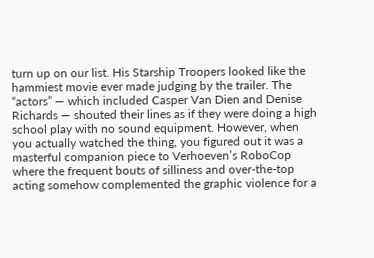turn up on our list. His Starship Troopers looked like the hammiest movie ever made judging by the trailer. The “actors” — which included Casper Van Dien and Denise Richards — shouted their lines as if they were doing a high school play with no sound equipment. However, when you actually watched the thing, you figured out it was a masterful companion piece to Verhoeven’s RoboCop where the frequent bouts of silliness and over-the-top acting somehow complemented the graphic violence for a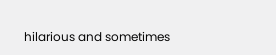hilarious and sometimes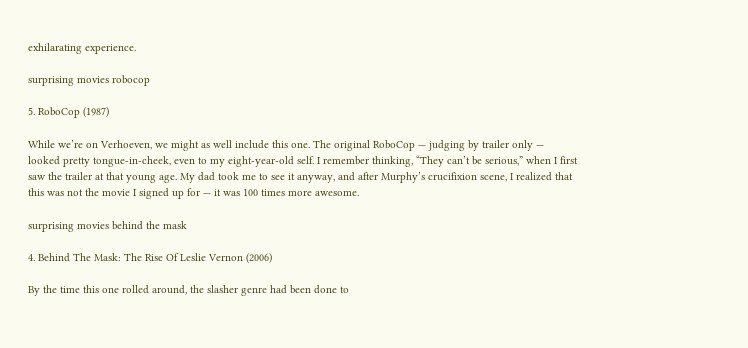exhilarating experience.

surprising movies robocop

5. RoboCop (1987)

While we’re on Verhoeven, we might as well include this one. The original RoboCop — judging by trailer only — looked pretty tongue-in-cheek, even to my eight-year-old self. I remember thinking, “They can’t be serious,” when I first saw the trailer at that young age. My dad took me to see it anyway, and after Murphy’s crucifixion scene, I realized that this was not the movie I signed up for — it was 100 times more awesome.

surprising movies behind the mask

4. Behind The Mask: The Rise Of Leslie Vernon (2006)

By the time this one rolled around, the slasher genre had been done to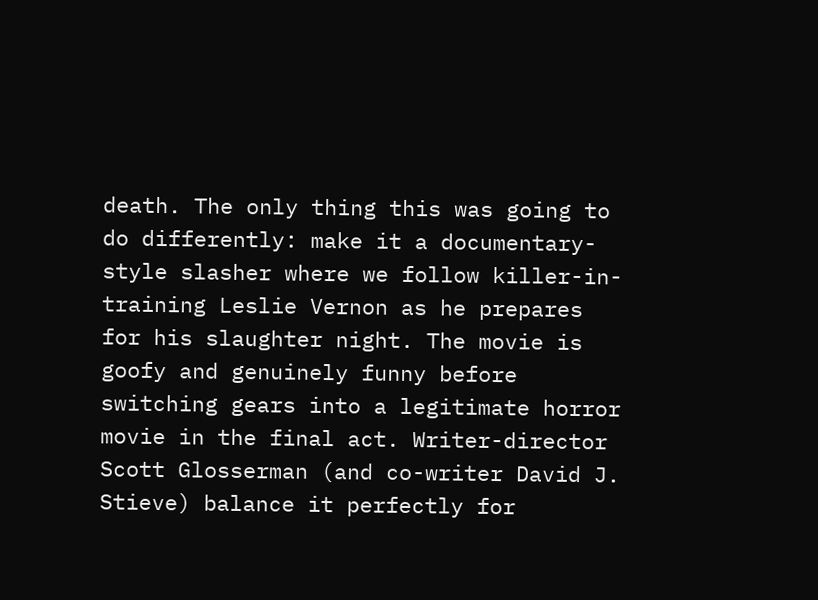death. The only thing this was going to do differently: make it a documentary-style slasher where we follow killer-in-training Leslie Vernon as he prepares for his slaughter night. The movie is goofy and genuinely funny before switching gears into a legitimate horror movie in the final act. Writer-director Scott Glosserman (and co-writer David J. Stieve) balance it perfectly for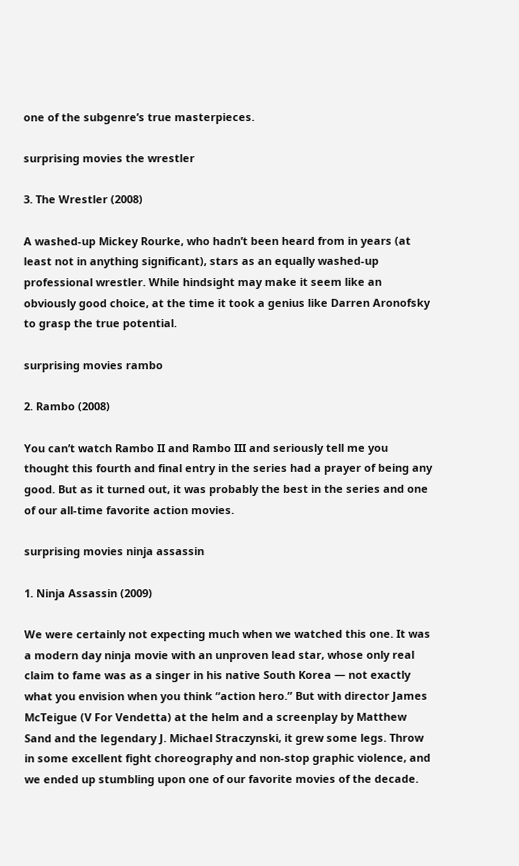one of the subgenre’s true masterpieces.

surprising movies the wrestler

3. The Wrestler (2008)

A washed-up Mickey Rourke, who hadn’t been heard from in years (at least not in anything significant), stars as an equally washed-up professional wrestler. While hindsight may make it seem like an obviously good choice, at the time it took a genius like Darren Aronofsky to grasp the true potential.

surprising movies rambo

2. Rambo (2008)

You can’t watch Rambo II and Rambo III and seriously tell me you thought this fourth and final entry in the series had a prayer of being any good. But as it turned out, it was probably the best in the series and one of our all-time favorite action movies.

surprising movies ninja assassin

1. Ninja Assassin (2009)

We were certainly not expecting much when we watched this one. It was a modern day ninja movie with an unproven lead star, whose only real claim to fame was as a singer in his native South Korea — not exactly what you envision when you think “action hero.” But with director James McTeigue (V For Vendetta) at the helm and a screenplay by Matthew Sand and the legendary J. Michael Straczynski, it grew some legs. Throw in some excellent fight choreography and non-stop graphic violence, and we ended up stumbling upon one of our favorite movies of the decade.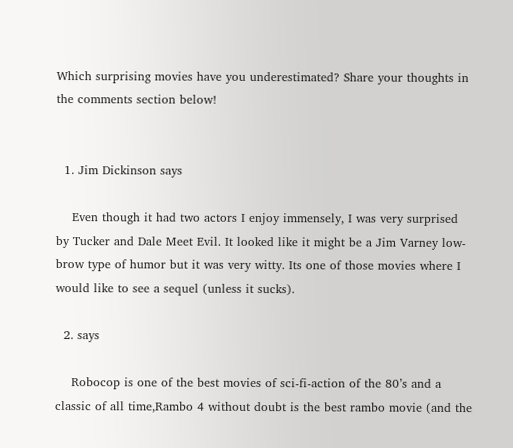Which surprising movies have you underestimated? Share your thoughts in the comments section below!


  1. Jim Dickinson says

    Even though it had two actors I enjoy immensely, I was very surprised by Tucker and Dale Meet Evil. It looked like it might be a Jim Varney low-brow type of humor but it was very witty. Its one of those movies where I would like to see a sequel (unless it sucks).

  2. says

    Robocop is one of the best movies of sci-fi-action of the 80’s and a classic of all time,Rambo 4 without doubt is the best rambo movie (and the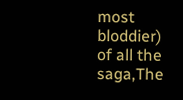most bloddier) of all the saga,The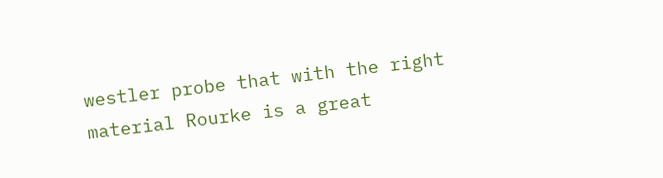westler probe that with the right material Rourke is a great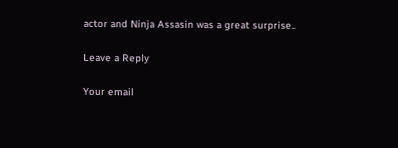actor and Ninja Assasin was a great surprise..

Leave a Reply

Your email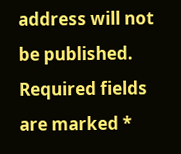address will not be published. Required fields are marked *